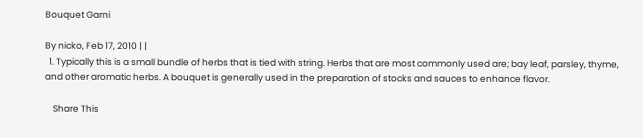Bouquet Garni

By nicko, Feb 17, 2010 | |
  1. Typically this is a small bundle of herbs that is tied with string. Herbs that are most commonly used are; bay leaf, parsley, thyme, and other aromatic herbs. A bouquet is generally used in the preparation of stocks and sauces to enhance flavor.

    Share This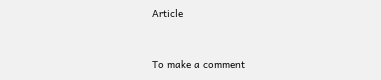Article


To make a comment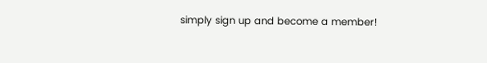simply sign up and become a member!